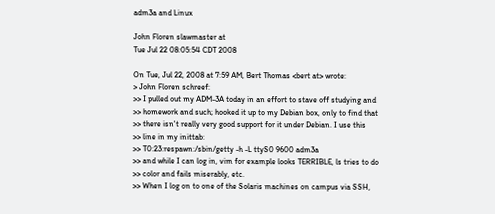adm3a and Linux

John Floren slawmaster at
Tue Jul 22 08:05:54 CDT 2008

On Tue, Jul 22, 2008 at 7:59 AM, Bert Thomas <bert at> wrote:
> John Floren schreef:
>> I pulled out my ADM-3A today in an effort to stave off studying and
>> homework and such; hooked it up to my Debian box, only to find that
>> there isn't really very good support for it under Debian. I use this
>> line in my inittab:
>> T0:23:respawn:/sbin/getty -h -L ttyS0 9600 adm3a
>> and while I can log in, vim for example looks TERRIBLE, ls tries to do
>> color and fails miserably, etc.
>> When I log on to one of the Solaris machines on campus via SSH,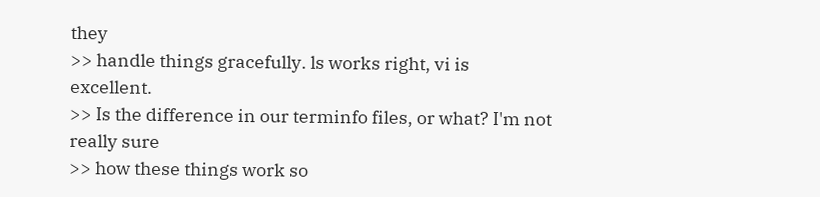they
>> handle things gracefully. ls works right, vi is excellent.
>> Is the difference in our terminfo files, or what? I'm not really sure
>> how these things work so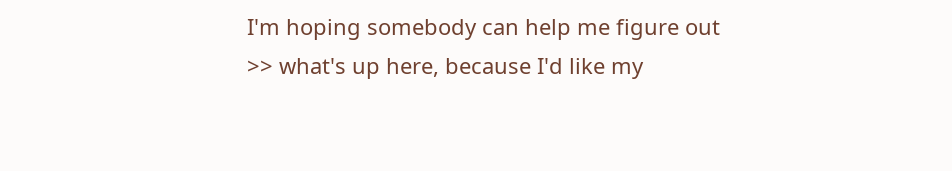I'm hoping somebody can help me figure out
>> what's up here, because I'd like my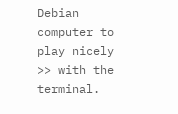Debian computer to play nicely
>> with the terminal.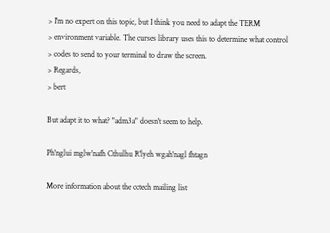> I'm no expert on this topic, but I think you need to adapt the TERM
> environment variable. The curses library uses this to determine what control
> codes to send to your terminal to draw the screen.
> Regards,
> bert

But adapt it to what? "adm3a" doesn't seem to help.

Ph'nglui mglw'nafh Cthulhu R'lyeh wgah'nagl fhtagn

More information about the cctech mailing list